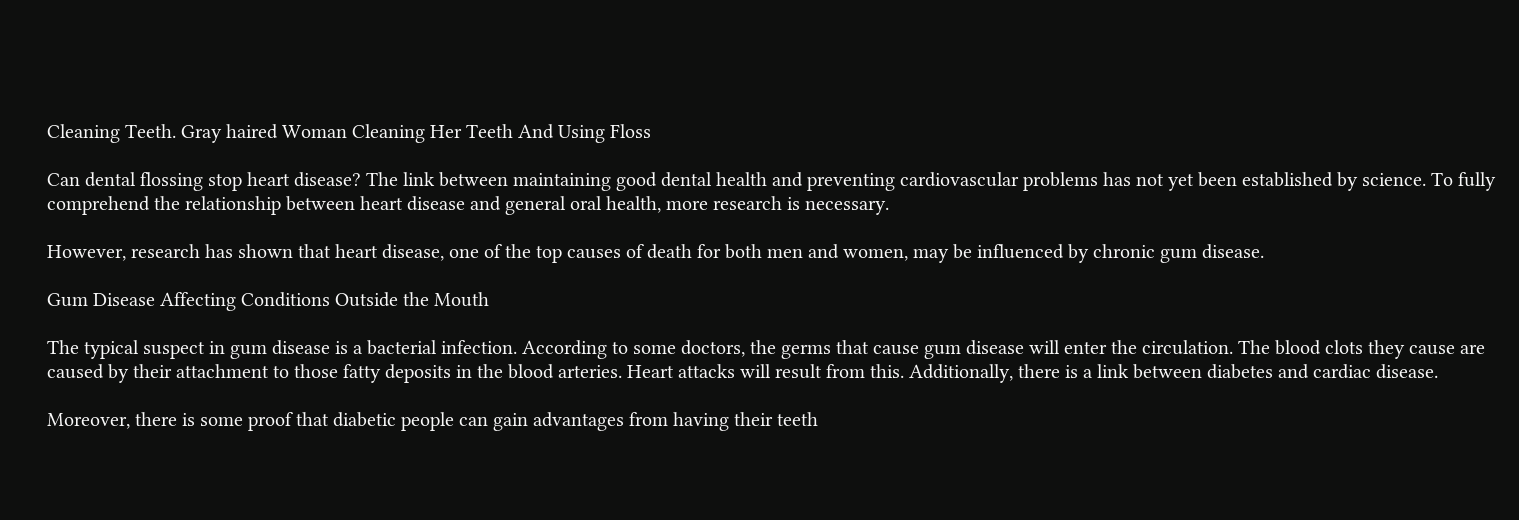Cleaning Teeth. Gray haired Woman Cleaning Her Teeth And Using Floss

Can dental flossing stop heart disease? The link between maintaining good dental health and preventing cardiovascular problems has not yet been established by science. To fully comprehend the relationship between heart disease and general oral health, more research is necessary.

However, research has shown that heart disease, one of the top causes of death for both men and women, may be influenced by chronic gum disease.

Gum Disease Affecting Conditions Outside the Mouth

The typical suspect in gum disease is a bacterial infection. According to some doctors, the germs that cause gum disease will enter the circulation. The blood clots they cause are caused by their attachment to those fatty deposits in the blood arteries. Heart attacks will result from this. Additionally, there is a link between diabetes and cardiac disease.

Moreover, there is some proof that diabetic people can gain advantages from having their teeth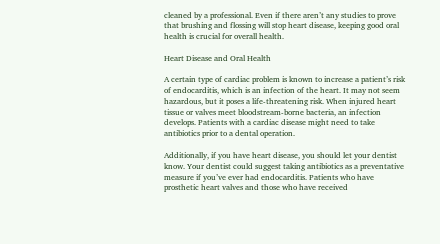cleaned by a professional. Even if there aren’t any studies to prove that brushing and flossing will stop heart disease, keeping good oral health is crucial for overall health.

Heart Disease and Oral Health

A certain type of cardiac problem is known to increase a patient’s risk of endocarditis, which is an infection of the heart. It may not seem hazardous, but it poses a life-threatening risk. When injured heart tissue or valves meet bloodstream-borne bacteria, an infection develops. Patients with a cardiac disease might need to take antibiotics prior to a dental operation.

Additionally, if you have heart disease, you should let your dentist know. Your dentist could suggest taking antibiotics as a preventative measure if you’ve ever had endocarditis. Patients who have prosthetic heart valves and those who have received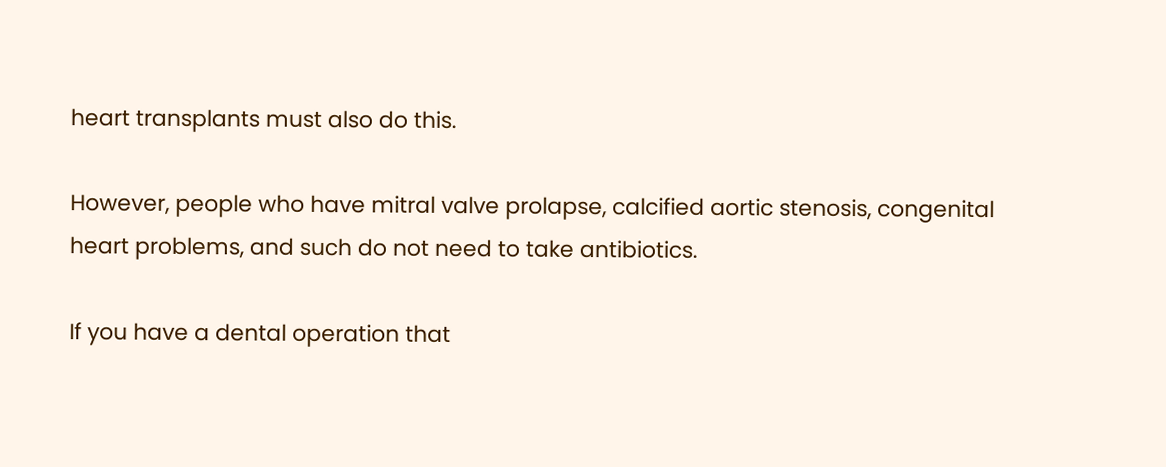heart transplants must also do this.

However, people who have mitral valve prolapse, calcified aortic stenosis, congenital heart problems, and such do not need to take antibiotics.

If you have a dental operation that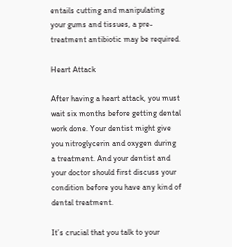entails cutting and manipulating your gums and tissues, a pre-treatment antibiotic may be required.

Heart Attack

After having a heart attack, you must wait six months before getting dental work done. Your dentist might give you nitroglycerin and oxygen during a treatment. And your dentist and your doctor should first discuss your condition before you have any kind of dental treatment.

It’s crucial that you talk to your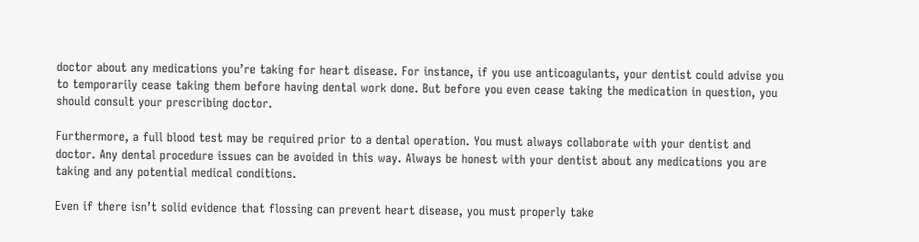doctor about any medications you’re taking for heart disease. For instance, if you use anticoagulants, your dentist could advise you to temporarily cease taking them before having dental work done. But before you even cease taking the medication in question, you should consult your prescribing doctor.

Furthermore, a full blood test may be required prior to a dental operation. You must always collaborate with your dentist and doctor. Any dental procedure issues can be avoided in this way. Always be honest with your dentist about any medications you are taking and any potential medical conditions.

Even if there isn’t solid evidence that flossing can prevent heart disease, you must properly take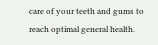care of your teeth and gums to reach optimal general health.